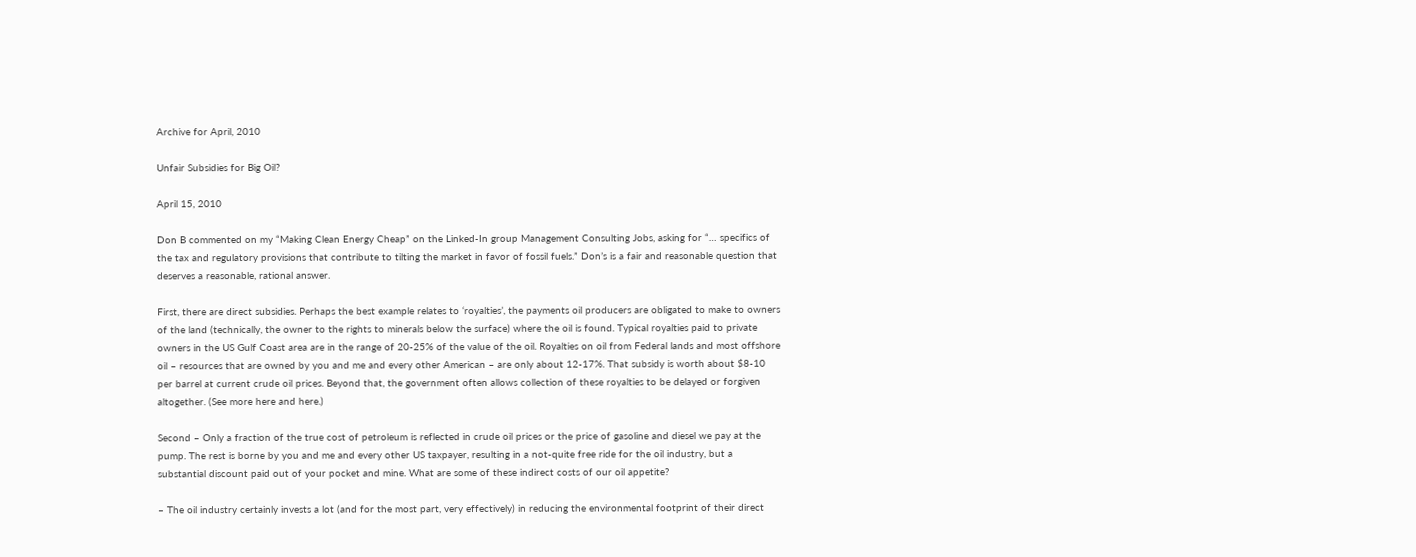Archive for April, 2010

Unfair Subsidies for Big Oil?

April 15, 2010

Don B commented on my “Making Clean Energy Cheap” on the Linked-In group Management Consulting Jobs, asking for “… specifics of the tax and regulatory provisions that contribute to tilting the market in favor of fossil fuels.” Don’s is a fair and reasonable question that deserves a reasonable, rational answer.

First, there are direct subsidies. Perhaps the best example relates to ‘royalties’, the payments oil producers are obligated to make to owners of the land (technically, the owner to the rights to minerals below the surface) where the oil is found. Typical royalties paid to private owners in the US Gulf Coast area are in the range of 20-25% of the value of the oil. Royalties on oil from Federal lands and most offshore oil – resources that are owned by you and me and every other American – are only about 12-17%. That subsidy is worth about $8-10 per barrel at current crude oil prices. Beyond that, the government often allows collection of these royalties to be delayed or forgiven altogether. (See more here and here.)

Second – Only a fraction of the true cost of petroleum is reflected in crude oil prices or the price of gasoline and diesel we pay at the pump. The rest is borne by you and me and every other US taxpayer, resulting in a not-quite free ride for the oil industry, but a substantial discount paid out of your pocket and mine. What are some of these indirect costs of our oil appetite?

– The oil industry certainly invests a lot (and for the most part, very effectively) in reducing the environmental footprint of their direct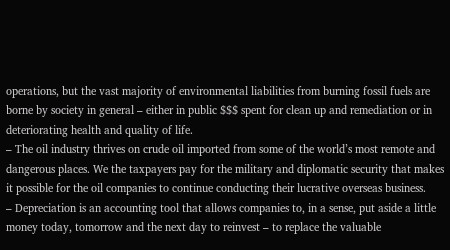operations, but the vast majority of environmental liabilities from burning fossil fuels are borne by society in general – either in public $$$ spent for clean up and remediation or in deteriorating health and quality of life.
– The oil industry thrives on crude oil imported from some of the world’s most remote and dangerous places. We the taxpayers pay for the military and diplomatic security that makes it possible for the oil companies to continue conducting their lucrative overseas business.
– Depreciation is an accounting tool that allows companies to, in a sense, put aside a little money today, tomorrow and the next day to reinvest – to replace the valuable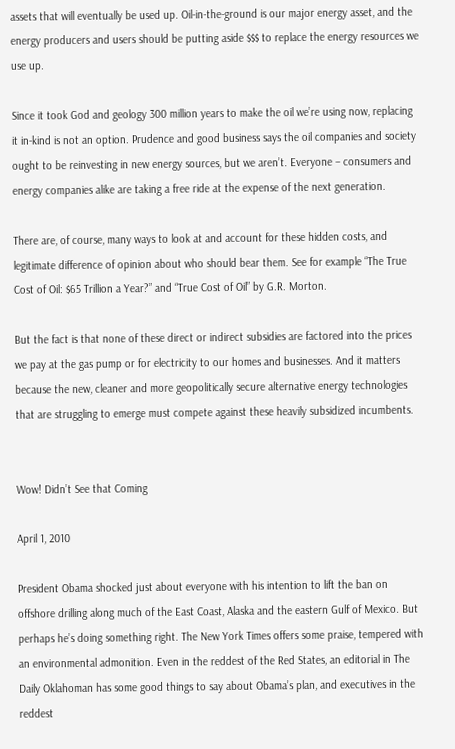assets that will eventually be used up. Oil-in-the-ground is our major energy asset, and the energy producers and users should be putting aside $$$ to replace the energy resources we use up.

Since it took God and geology 300 million years to make the oil we’re using now, replacing it in-kind is not an option. Prudence and good business says the oil companies and society ought to be reinvesting in new energy sources, but we aren’t. Everyone – consumers and energy companies alike are taking a free ride at the expense of the next generation.

There are, of course, many ways to look at and account for these hidden costs, and legitimate difference of opinion about who should bear them. See for example “The True Cost of Oil: $65 Trillion a Year?” and “True Cost of Oil” by G.R. Morton.

But the fact is that none of these direct or indirect subsidies are factored into the prices we pay at the gas pump or for electricity to our homes and businesses. And it matters because the new, cleaner and more geopolitically secure alternative energy technologies that are struggling to emerge must compete against these heavily subsidized incumbents.


Wow! Didn’t See that Coming

April 1, 2010

President Obama shocked just about everyone with his intention to lift the ban on offshore drilling along much of the East Coast, Alaska and the eastern Gulf of Mexico. But perhaps he’s doing something right. The New York Times offers some praise, tempered with an environmental admonition. Even in the reddest of the Red States, an editorial in The Daily Oklahoman has some good things to say about Obama’s plan, and executives in the reddest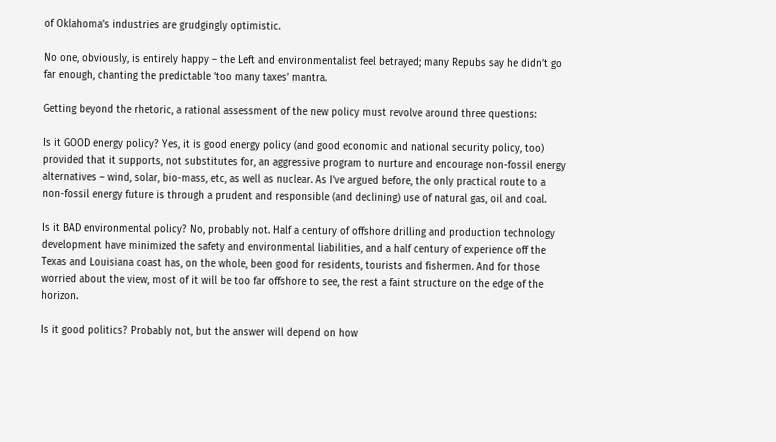of Oklahoma’s industries are grudgingly optimistic.

No one, obviously, is entirely happy – the Left and environmentalist feel betrayed; many Repubs say he didn’t go far enough, chanting the predictable ‘too many taxes’ mantra.

Getting beyond the rhetoric, a rational assessment of the new policy must revolve around three questions:

Is it GOOD energy policy? Yes, it is good energy policy (and good economic and national security policy, too) provided that it supports, not substitutes for, an aggressive program to nurture and encourage non-fossil energy alternatives – wind, solar, bio-mass, etc, as well as nuclear. As I’ve argued before, the only practical route to a non-fossil energy future is through a prudent and responsible (and declining) use of natural gas, oil and coal.

Is it BAD environmental policy? No, probably not. Half a century of offshore drilling and production technology development have minimized the safety and environmental liabilities, and a half century of experience off the Texas and Louisiana coast has, on the whole, been good for residents, tourists and fishermen. And for those worried about the view, most of it will be too far offshore to see, the rest a faint structure on the edge of the horizon.

Is it good politics? Probably not, but the answer will depend on how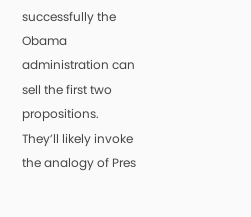successfully the Obama administration can sell the first two propositions. They’ll likely invoke the analogy of Pres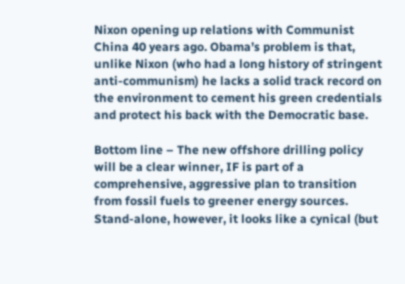Nixon opening up relations with Communist China 40 years ago. Obama’s problem is that, unlike Nixon (who had a long history of stringent anti-communism) he lacks a solid track record on the environment to cement his green credentials and protect his back with the Democratic base.

Bottom line – The new offshore drilling policy will be a clear winner, IF is part of a comprehensive, aggressive plan to transition from fossil fuels to greener energy sources. Stand-alone, however, it looks like a cynical (but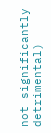not significantly detrimental)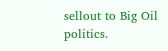sellout to Big Oil politics.